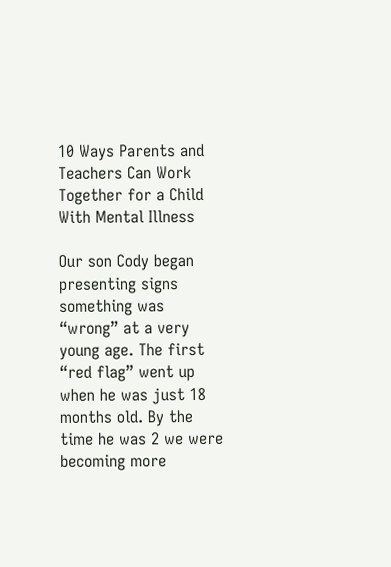10 Ways Parents and Teachers Can Work Together for a Child With Mental Illness

Our son Cody began presenting signs something was “wrong” at a very young age. The first “red flag” went up when he was just 18 months old. By the time he was 2 we were becoming more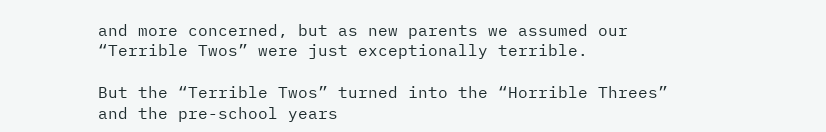and more concerned, but as new parents we assumed our “Terrible Twos” were just exceptionally terrible.

But the “Terrible Twos” turned into the “Horrible Threes” and the pre-school years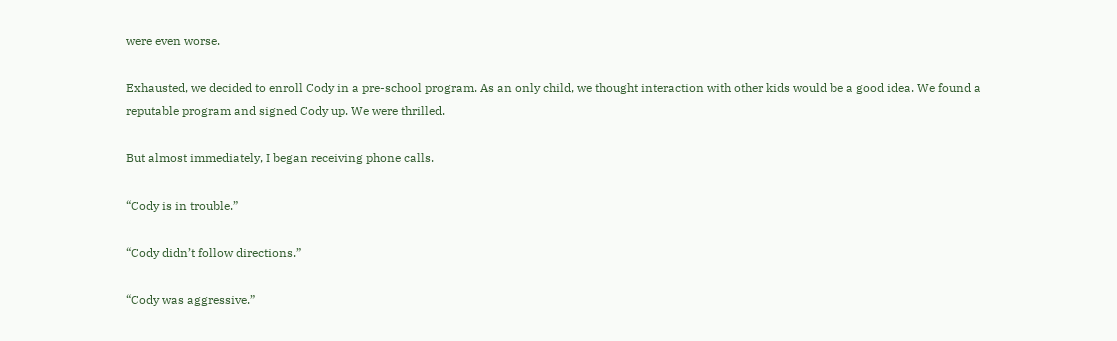were even worse.

Exhausted, we decided to enroll Cody in a pre-school program. As an only child, we thought interaction with other kids would be a good idea. We found a reputable program and signed Cody up. We were thrilled.

But almost immediately, I began receiving phone calls.

“Cody is in trouble.”

“Cody didn’t follow directions.”

“Cody was aggressive.”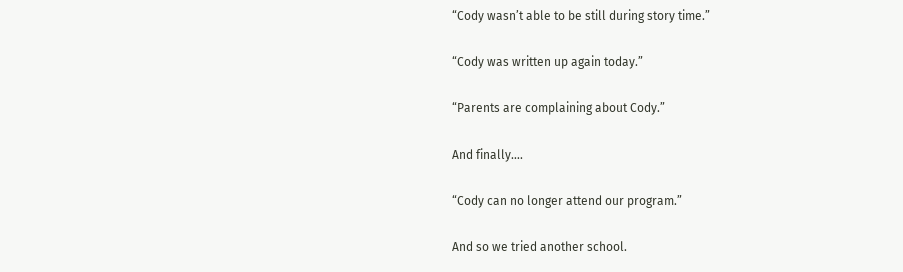“Cody wasn’t able to be still during story time.”

“Cody was written up again today.”

“Parents are complaining about Cody.”

And finally….

“Cody can no longer attend our program.”

And so we tried another school.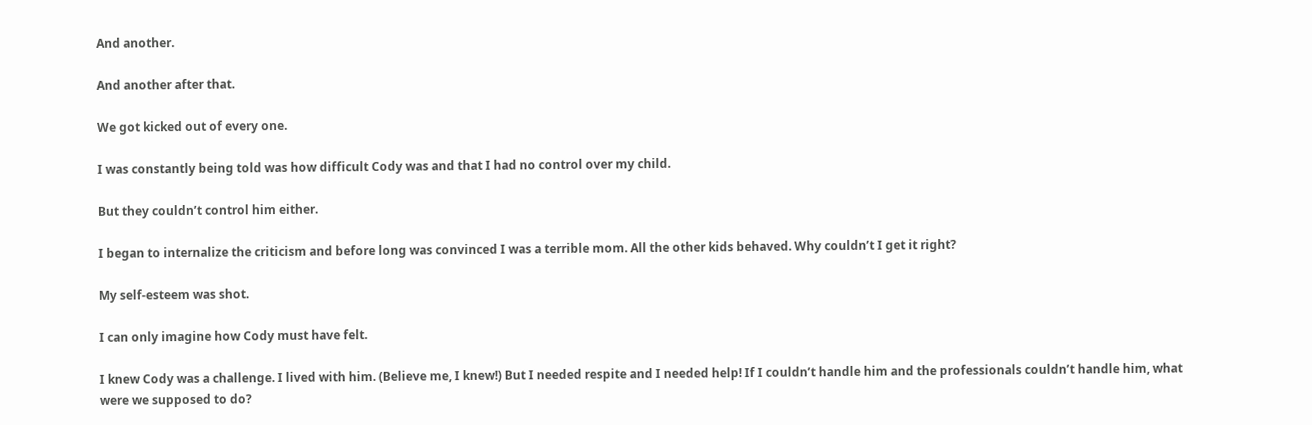And another.

And another after that.

We got kicked out of every one.

I was constantly being told was how difficult Cody was and that I had no control over my child.

But they couldn’t control him either.

I began to internalize the criticism and before long was convinced I was a terrible mom. All the other kids behaved. Why couldn’t I get it right?

My self-esteem was shot.

I can only imagine how Cody must have felt.

I knew Cody was a challenge. I lived with him. (Believe me, I knew!) But I needed respite and I needed help! If I couldn’t handle him and the professionals couldn’t handle him, what were we supposed to do?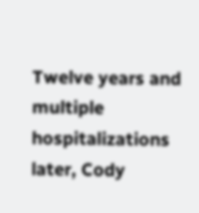Twelve years and multiple hospitalizations later, Cody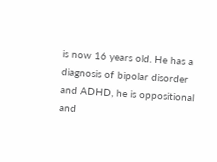is now 16 years old. He has a diagnosis of bipolar disorder and ADHD, he is oppositional and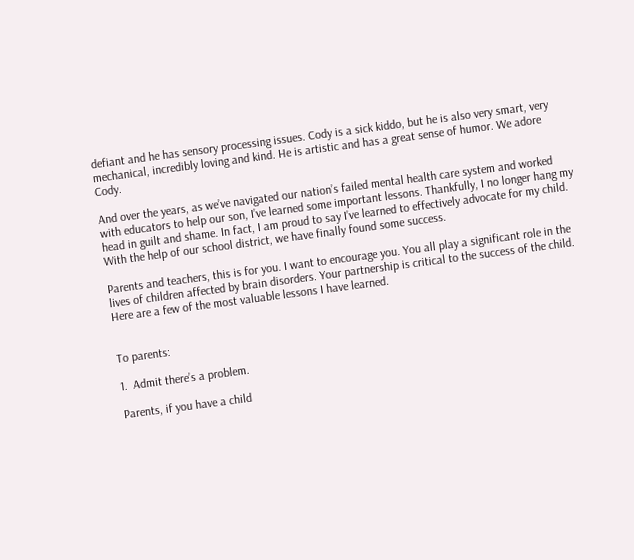defiant and he has sensory processing issues. Cody is a sick kiddo, but he is also very smart, very mechanical, incredibly loving and kind. He is artistic and has a great sense of humor. We adore Cody.

And over the years, as we’ve navigated our nation’s failed mental health care system and worked with educators to help our son, I’ve learned some important lessons. Thankfully, I no longer hang my head in guilt and shame. In fact, I am proud to say I’ve learned to effectively advocate for my child. With the help of our school district, we have finally found some success.

Parents and teachers, this is for you. I want to encourage you. You all play a significant role in the lives of children affected by brain disorders. Your partnership is critical to the success of the child. Here are a few of the most valuable lessons I have learned.


To parents:

1.  Admit there’s a problem.

Parents, if you have a child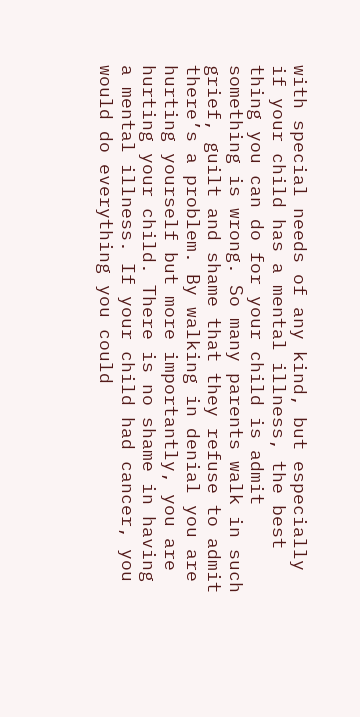with special needs of any kind, but especially if your child has a mental illness, the best thing you can do for your child is admit something is wrong. So many parents walk in such grief, guilt and shame that they refuse to admit there’s a problem. By walking in denial you are hurting yourself but more importantly, you are hurting your child. There is no shame in having a mental illness. If your child had cancer, you would do everything you could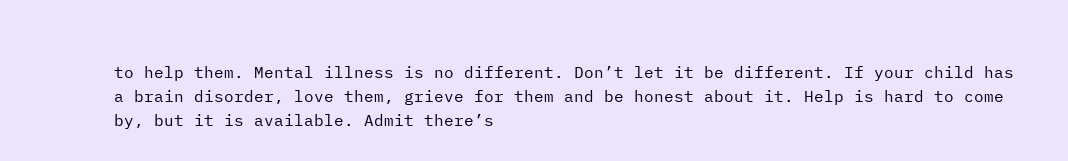to help them. Mental illness is no different. Don’t let it be different. If your child has a brain disorder, love them, grieve for them and be honest about it. Help is hard to come by, but it is available. Admit there’s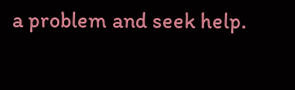a problem and seek help.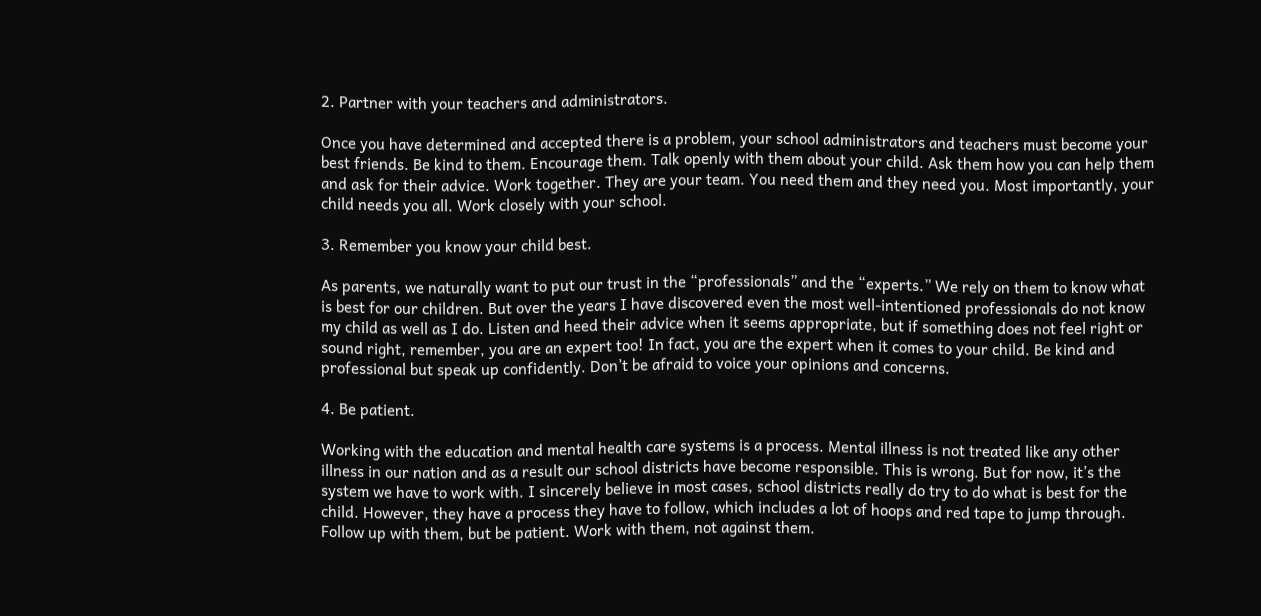2. Partner with your teachers and administrators.

Once you have determined and accepted there is a problem, your school administrators and teachers must become your best friends. Be kind to them. Encourage them. Talk openly with them about your child. Ask them how you can help them and ask for their advice. Work together. They are your team. You need them and they need you. Most importantly, your child needs you all. Work closely with your school.

3. Remember you know your child best.

As parents, we naturally want to put our trust in the “professionals” and the “experts.” We rely on them to know what is best for our children. But over the years I have discovered even the most well-intentioned professionals do not know my child as well as I do. Listen and heed their advice when it seems appropriate, but if something does not feel right or sound right, remember, you are an expert too! In fact, you are the expert when it comes to your child. Be kind and professional but speak up confidently. Don’t be afraid to voice your opinions and concerns.

4. Be patient.

Working with the education and mental health care systems is a process. Mental illness is not treated like any other illness in our nation and as a result our school districts have become responsible. This is wrong. But for now, it’s the system we have to work with. I sincerely believe in most cases, school districts really do try to do what is best for the child. However, they have a process they have to follow, which includes a lot of hoops and red tape to jump through. Follow up with them, but be patient. Work with them, not against them.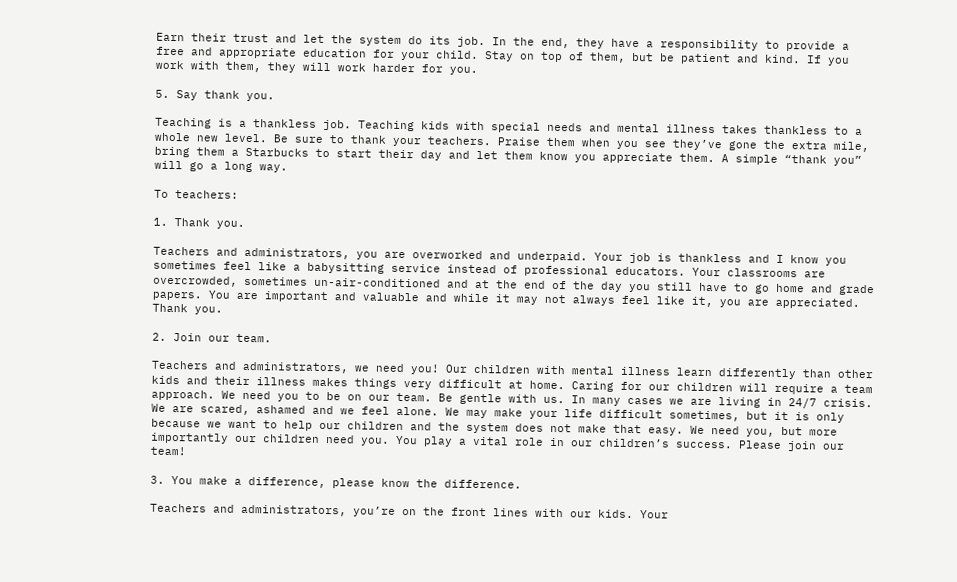Earn their trust and let the system do its job. In the end, they have a responsibility to provide a free and appropriate education for your child. Stay on top of them, but be patient and kind. If you work with them, they will work harder for you.

5. Say thank you.

Teaching is a thankless job. Teaching kids with special needs and mental illness takes thankless to a whole new level. Be sure to thank your teachers. Praise them when you see they’ve gone the extra mile, bring them a Starbucks to start their day and let them know you appreciate them. A simple “thank you” will go a long way.

To teachers:

1. Thank you.

Teachers and administrators, you are overworked and underpaid. Your job is thankless and I know you sometimes feel like a babysitting service instead of professional educators. Your classrooms are overcrowded, sometimes un-air-conditioned and at the end of the day you still have to go home and grade papers. You are important and valuable and while it may not always feel like it, you are appreciated. Thank you.

2. Join our team.

Teachers and administrators, we need you! Our children with mental illness learn differently than other kids and their illness makes things very difficult at home. Caring for our children will require a team approach. We need you to be on our team. Be gentle with us. In many cases we are living in 24/7 crisis. We are scared, ashamed and we feel alone. We may make your life difficult sometimes, but it is only because we want to help our children and the system does not make that easy. We need you, but more importantly our children need you. You play a vital role in our children’s success. Please join our team!

3. You make a difference, please know the difference.

Teachers and administrators, you’re on the front lines with our kids. Your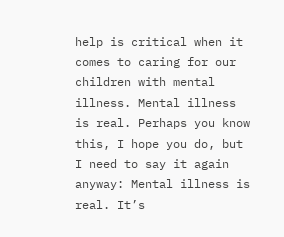help is critical when it comes to caring for our children with mental illness. Mental illness is real. Perhaps you know this, I hope you do, but I need to say it again anyway: Mental illness is real. It’s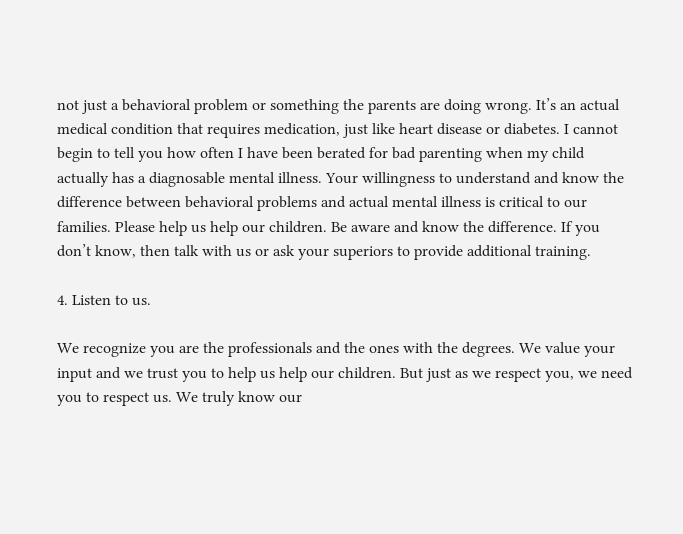not just a behavioral problem or something the parents are doing wrong. It’s an actual medical condition that requires medication, just like heart disease or diabetes. I cannot begin to tell you how often I have been berated for bad parenting when my child actually has a diagnosable mental illness. Your willingness to understand and know the difference between behavioral problems and actual mental illness is critical to our families. Please help us help our children. Be aware and know the difference. If you don’t know, then talk with us or ask your superiors to provide additional training.

4. Listen to us.

We recognize you are the professionals and the ones with the degrees. We value your input and we trust you to help us help our children. But just as we respect you, we need you to respect us. We truly know our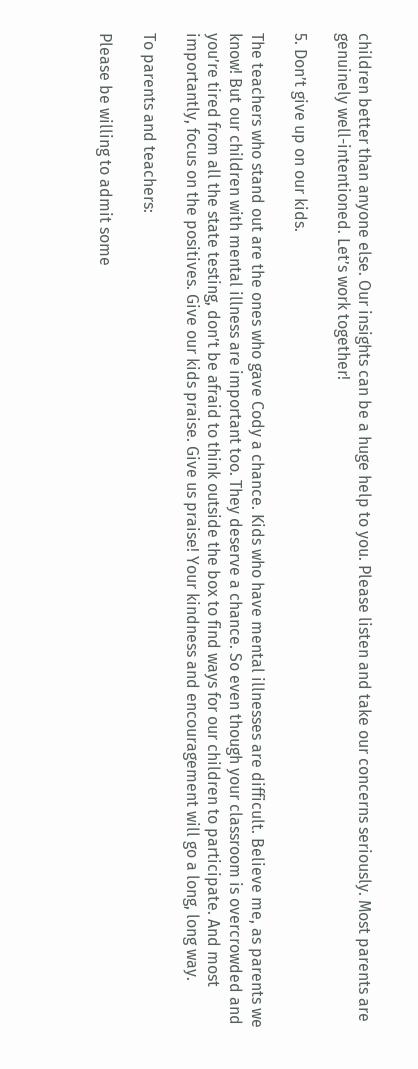children better than anyone else. Our insights can be a huge help to you. Please listen and take our concerns seriously. Most parents are genuinely well-intentioned. Let’s work together!

5. Don’t give up on our kids.

The teachers who stand out are the ones who gave Cody a chance. Kids who have mental illnesses are difficult. Believe me, as parents we know! But our children with mental illness are important too. They deserve a chance. So even though your classroom is overcrowded and you’re tired from all the state testing, don’t be afraid to think outside the box to find ways for our children to participate. And most importantly, focus on the positives. Give our kids praise. Give us praise! Your kindness and encouragement will go a long, long way.

To parents and teachers:

Please be willing to admit some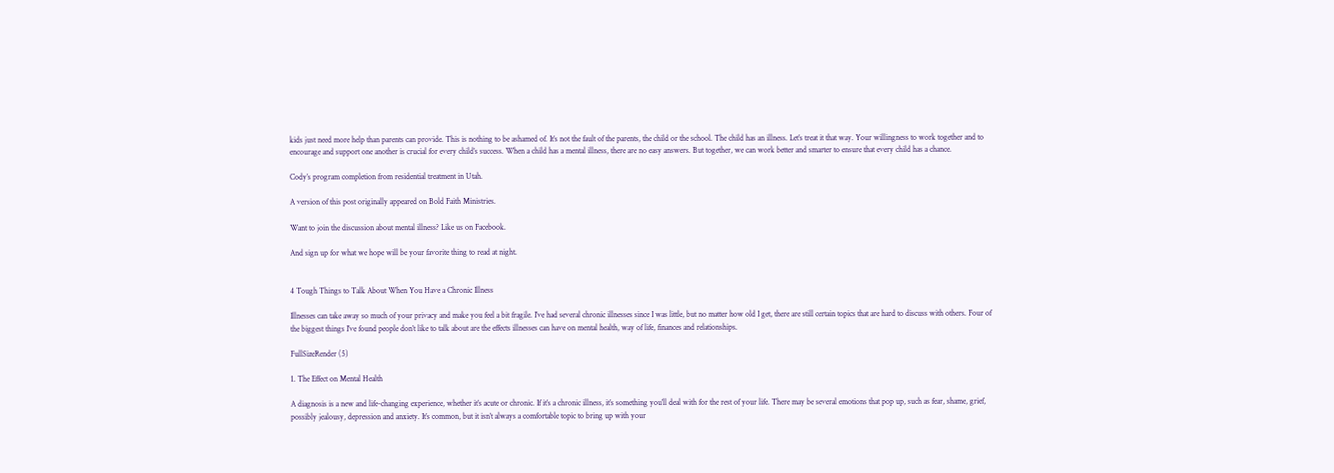kids just need more help than parents can provide. This is nothing to be ashamed of. It’s not the fault of the parents, the child or the school. The child has an illness. Let’s treat it that way. Your willingness to work together and to encourage and support one another is crucial for every child’s success. When a child has a mental illness, there are no easy answers. But together, we can work better and smarter to ensure that every child has a chance.

Cody’s program completion from residential treatment in Utah.

A version of this post originally appeared on Bold Faith Ministries.

Want to join the discussion about mental illness? Like us on Facebook.

And sign up for what we hope will be your favorite thing to read at night.


4 Tough Things to Talk About When You Have a Chronic Illness

Illnesses can take away so much of your privacy and make you feel a bit fragile. I’ve had several chronic illnesses since I was little, but no matter how old I get, there are still certain topics that are hard to discuss with others. Four of the biggest things I’ve found people don’t like to talk about are the effects illnesses can have on mental health, way of life, finances and relationships.

FullSizeRender (5)

1. The Effect on Mental Health

A diagnosis is a new and life-changing experience, whether it’s acute or chronic. If it’s a chronic illness, it’s something you’ll deal with for the rest of your life. There may be several emotions that pop up, such as fear, shame, grief, possibly jealousy, depression and anxiety. It’s common, but it isn’t always a comfortable topic to bring up with your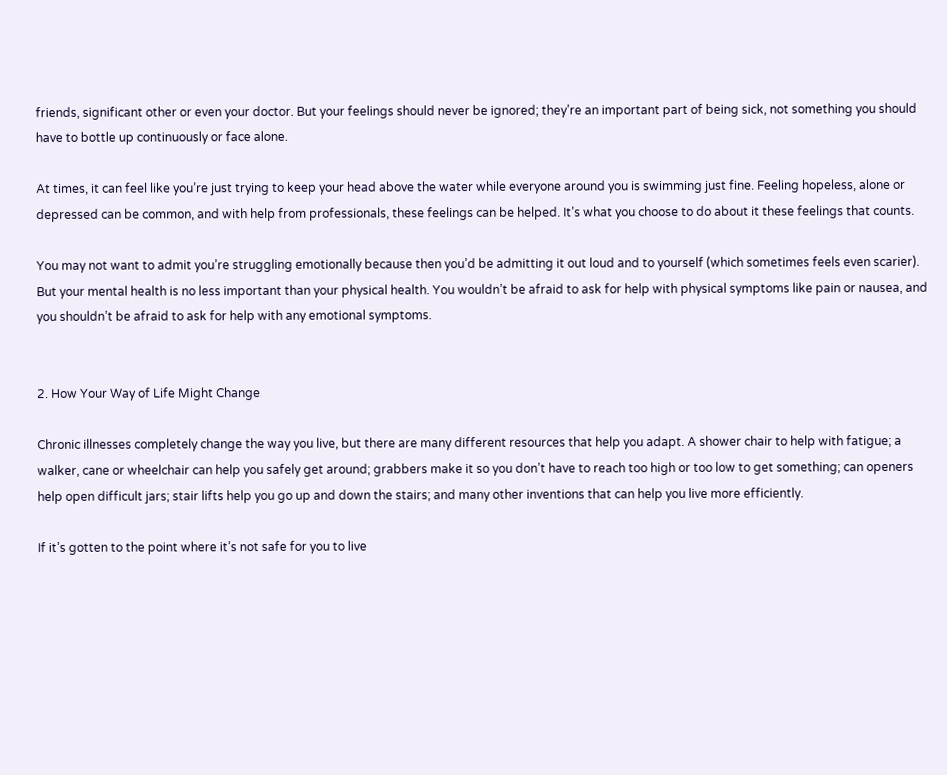friends, significant other or even your doctor. But your feelings should never be ignored; they’re an important part of being sick, not something you should have to bottle up continuously or face alone.

At times, it can feel like you’re just trying to keep your head above the water while everyone around you is swimming just fine. Feeling hopeless, alone or depressed can be common, and with help from professionals, these feelings can be helped. It’s what you choose to do about it these feelings that counts.

You may not want to admit you’re struggling emotionally because then you’d be admitting it out loud and to yourself (which sometimes feels even scarier). But your mental health is no less important than your physical health. You wouldn’t be afraid to ask for help with physical symptoms like pain or nausea, and you shouldn’t be afraid to ask for help with any emotional symptoms.


2. How Your Way of Life Might Change

Chronic illnesses completely change the way you live, but there are many different resources that help you adapt. A shower chair to help with fatigue; a walker, cane or wheelchair can help you safely get around; grabbers make it so you don’t have to reach too high or too low to get something; can openers help open difficult jars; stair lifts help you go up and down the stairs; and many other inventions that can help you live more efficiently.

If it’s gotten to the point where it’s not safe for you to live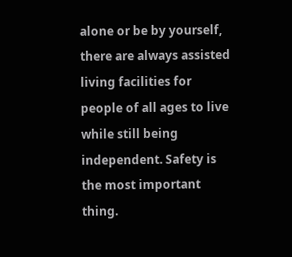alone or be by yourself, there are always assisted living facilities for people of all ages to live while still being independent. Safety is the most important thing.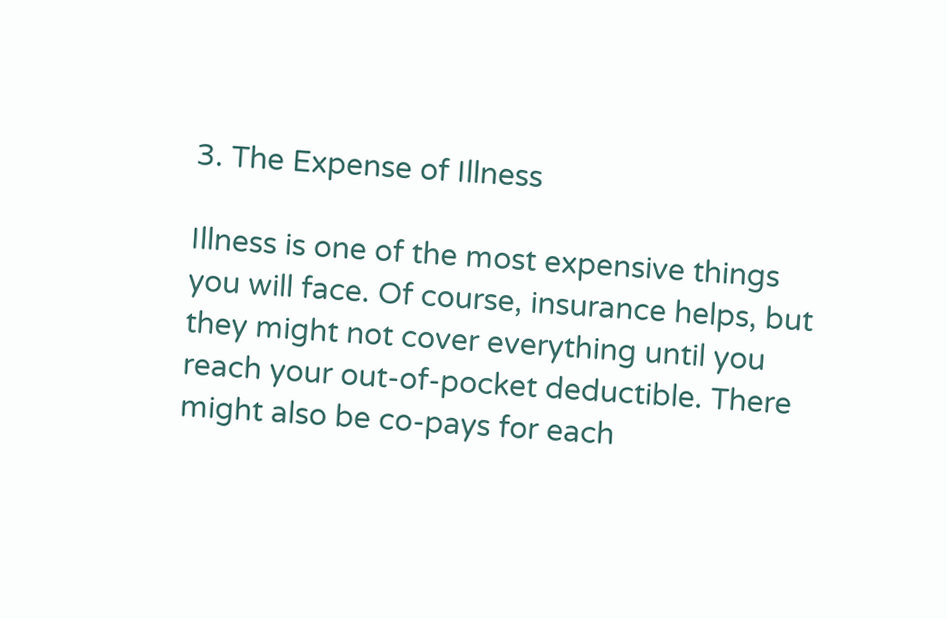3. The Expense of Illness

Illness is one of the most expensive things you will face. Of course, insurance helps, but they might not cover everything until you reach your out-of-pocket deductible. There might also be co-pays for each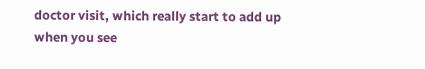doctor visit, which really start to add up when you see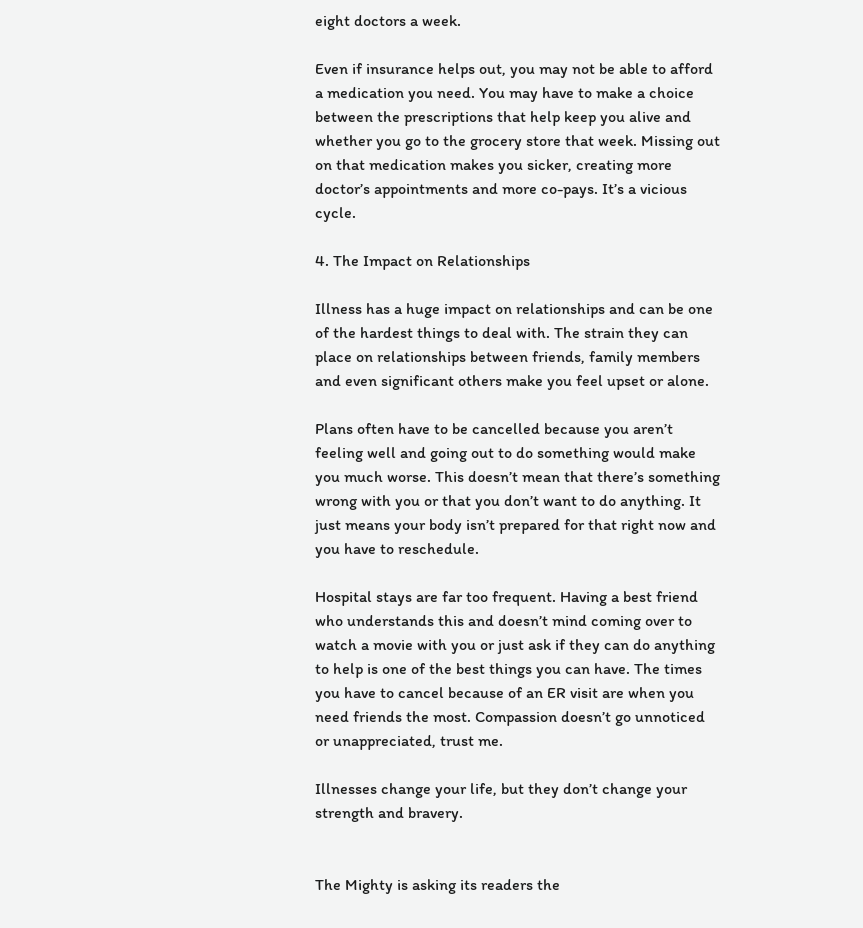eight doctors a week.

Even if insurance helps out, you may not be able to afford a medication you need. You may have to make a choice between the prescriptions that help keep you alive and whether you go to the grocery store that week. Missing out on that medication makes you sicker, creating more doctor’s appointments and more co-pays. It’s a vicious cycle.

4. The Impact on Relationships

Illness has a huge impact on relationships and can be one of the hardest things to deal with. The strain they can place on relationships between friends, family members and even significant others make you feel upset or alone.

Plans often have to be cancelled because you aren’t feeling well and going out to do something would make you much worse. This doesn’t mean that there’s something wrong with you or that you don’t want to do anything. It just means your body isn’t prepared for that right now and you have to reschedule.

Hospital stays are far too frequent. Having a best friend who understands this and doesn’t mind coming over to watch a movie with you or just ask if they can do anything to help is one of the best things you can have. The times you have to cancel because of an ER visit are when you need friends the most. Compassion doesn’t go unnoticed or unappreciated, trust me.

Illnesses change your life, but they don’t change your strength and bravery.


The Mighty is asking its readers the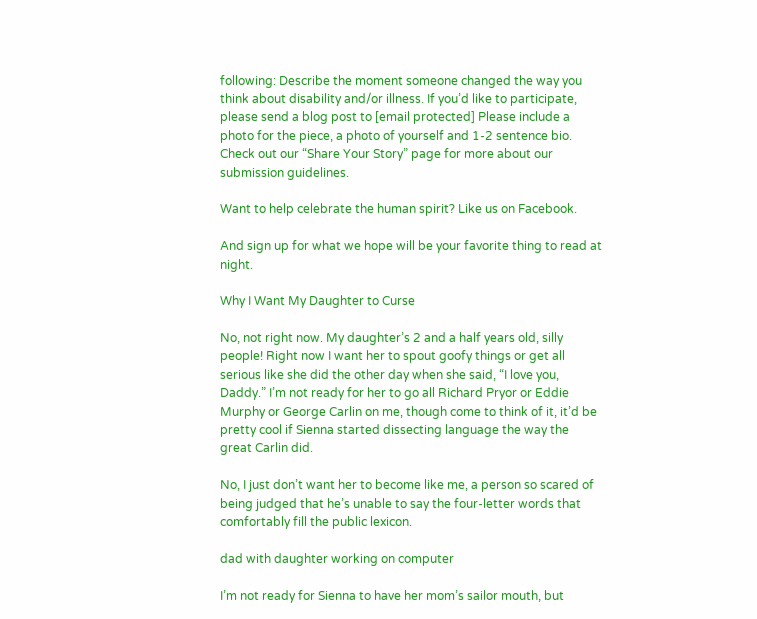following: Describe the moment someone changed the way you think about disability and/or illness. If you’d like to participate, please send a blog post to [email protected] Please include a photo for the piece, a photo of yourself and 1-2 sentence bio. Check out our “Share Your Story” page for more about our submission guidelines.

Want to help celebrate the human spirit? Like us on Facebook.

And sign up for what we hope will be your favorite thing to read at night.

Why I Want My Daughter to Curse

No, not right now. My daughter’s 2 and a half years old, silly people! Right now I want her to spout goofy things or get all serious like she did the other day when she said, “I love you, Daddy.” I’m not ready for her to go all Richard Pryor or Eddie Murphy or George Carlin on me, though come to think of it, it’d be pretty cool if Sienna started dissecting language the way the great Carlin did.

No, I just don’t want her to become like me, a person so scared of being judged that he’s unable to say the four-letter words that comfortably fill the public lexicon.

dad with daughter working on computer

I’m not ready for Sienna to have her mom’s sailor mouth, but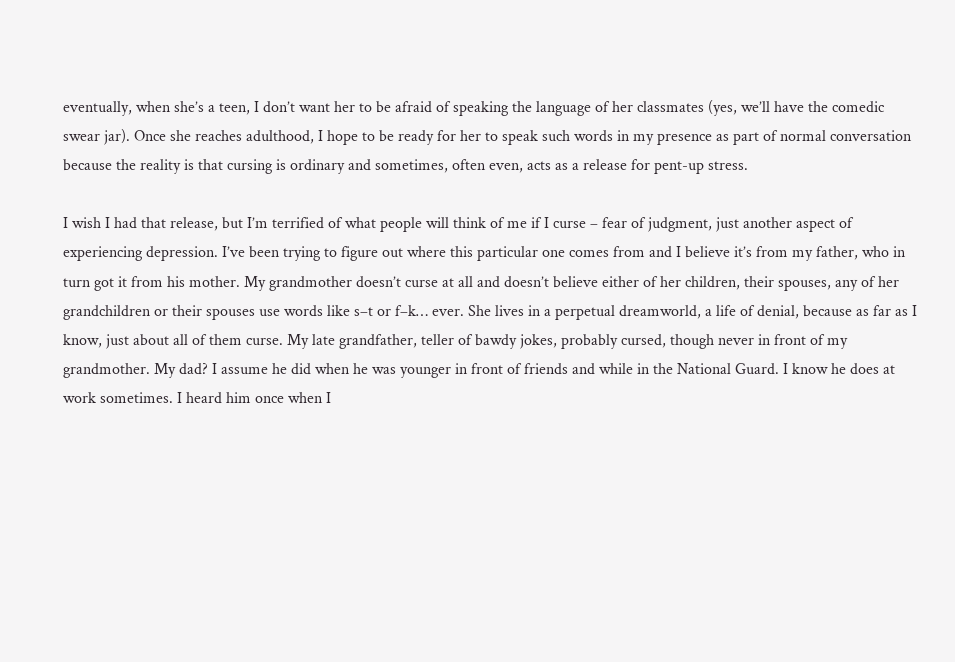eventually, when she’s a teen, I don’t want her to be afraid of speaking the language of her classmates (yes, we’ll have the comedic swear jar). Once she reaches adulthood, I hope to be ready for her to speak such words in my presence as part of normal conversation because the reality is that cursing is ordinary and sometimes, often even, acts as a release for pent-up stress.

I wish I had that release, but I’m terrified of what people will think of me if I curse – fear of judgment, just another aspect of experiencing depression. I’ve been trying to figure out where this particular one comes from and I believe it’s from my father, who in turn got it from his mother. My grandmother doesn’t curse at all and doesn’t believe either of her children, their spouses, any of her grandchildren or their spouses use words like s–t or f–k… ever. She lives in a perpetual dreamworld, a life of denial, because as far as I know, just about all of them curse. My late grandfather, teller of bawdy jokes, probably cursed, though never in front of my grandmother. My dad? I assume he did when he was younger in front of friends and while in the National Guard. I know he does at work sometimes. I heard him once when I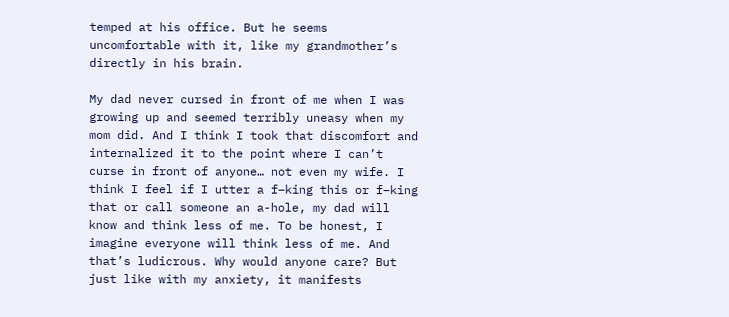temped at his office. But he seems uncomfortable with it, like my grandmother’s directly in his brain.

My dad never cursed in front of me when I was growing up and seemed terribly uneasy when my mom did. And I think I took that discomfort and internalized it to the point where I can’t curse in front of anyone… not even my wife. I think I feel if I utter a f–king this or f–king that or call someone an a-hole, my dad will know and think less of me. To be honest, I imagine everyone will think less of me. And that’s ludicrous. Why would anyone care? But just like with my anxiety, it manifests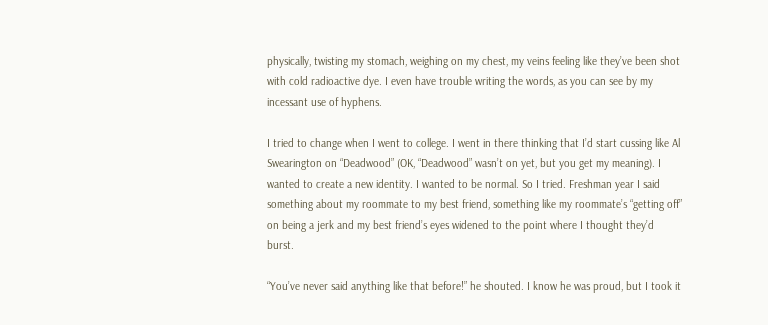physically, twisting my stomach, weighing on my chest, my veins feeling like they’ve been shot with cold radioactive dye. I even have trouble writing the words, as you can see by my incessant use of hyphens.

I tried to change when I went to college. I went in there thinking that I’d start cussing like Al Swearington on “Deadwood” (OK, “Deadwood” wasn’t on yet, but you get my meaning). I wanted to create a new identity. I wanted to be normal. So I tried. Freshman year I said something about my roommate to my best friend, something like my roommate’s “getting off” on being a jerk and my best friend’s eyes widened to the point where I thought they’d burst.

“You’ve never said anything like that before!” he shouted. I know he was proud, but I took it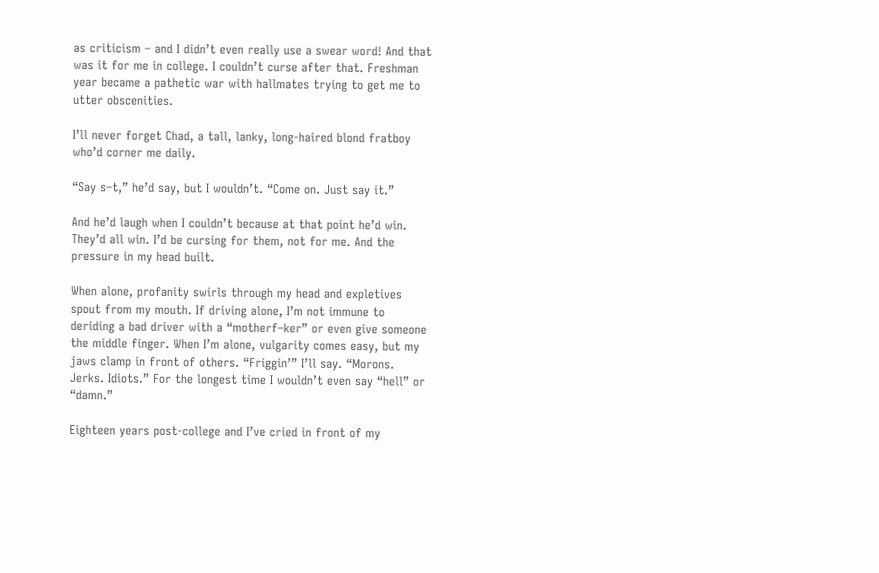as criticism – and I didn’t even really use a swear word! And that was it for me in college. I couldn’t curse after that. Freshman year became a pathetic war with hallmates trying to get me to utter obscenities.

I’ll never forget Chad, a tall, lanky, long-haired blond fratboy who’d corner me daily.

“Say s–t,” he’d say, but I wouldn’t. “Come on. Just say it.”

And he’d laugh when I couldn’t because at that point he’d win. They’d all win. I’d be cursing for them, not for me. And the pressure in my head built.

When alone, profanity swirls through my head and expletives spout from my mouth. If driving alone, I’m not immune to deriding a bad driver with a “motherf–ker” or even give someone the middle finger. When I’m alone, vulgarity comes easy, but my jaws clamp in front of others. “Friggin’” I’ll say. “Morons. Jerks. Idiots.” For the longest time I wouldn’t even say “hell” or “damn.”

Eighteen years post-college and I’ve cried in front of my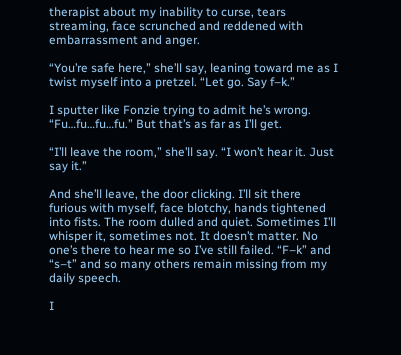therapist about my inability to curse, tears streaming, face scrunched and reddened with embarrassment and anger.

“You’re safe here,” she’ll say, leaning toward me as I twist myself into a pretzel. “Let go. Say f–k.”

I sputter like Fonzie trying to admit he’s wrong. “Fu…fu…fu…fu.” But that’s as far as I’ll get.

“I’ll leave the room,” she’ll say. “I won’t hear it. Just say it.”

And she’ll leave, the door clicking. I’ll sit there furious with myself, face blotchy, hands tightened into fists. The room dulled and quiet. Sometimes I’ll whisper it, sometimes not. It doesn’t matter. No one’s there to hear me so I’ve still failed. “F–k” and “s–t” and so many others remain missing from my daily speech.

I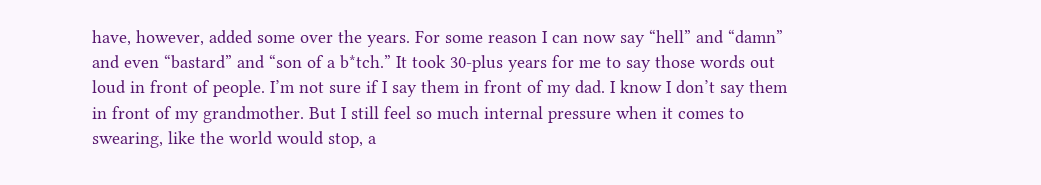have, however, added some over the years. For some reason I can now say “hell” and “damn” and even “bastard” and “son of a b*tch.” It took 30-plus years for me to say those words out loud in front of people. I’m not sure if I say them in front of my dad. I know I don’t say them in front of my grandmother. But I still feel so much internal pressure when it comes to swearing, like the world would stop, a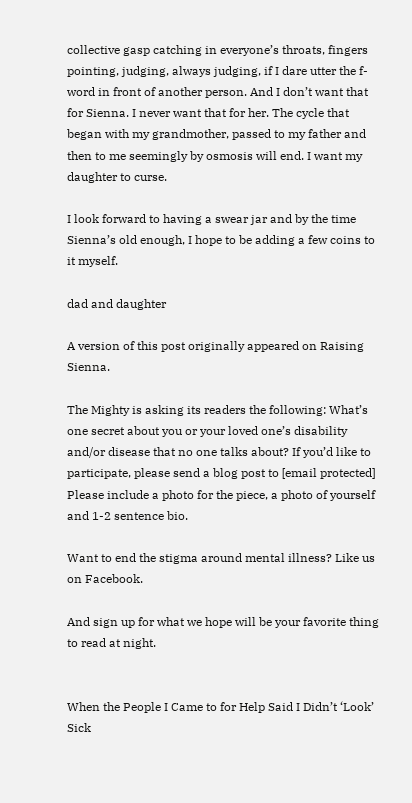collective gasp catching in everyone’s throats, fingers pointing, judging, always judging, if I dare utter the f-word in front of another person. And I don’t want that for Sienna. I never want that for her. The cycle that began with my grandmother, passed to my father and then to me seemingly by osmosis will end. I want my daughter to curse.

I look forward to having a swear jar and by the time Sienna’s old enough, I hope to be adding a few coins to it myself.

dad and daughter

A version of this post originally appeared on Raising Sienna.

The Mighty is asking its readers the following: What’s one secret about you or your loved one’s disability and/or disease that no one talks about? If you’d like to participate, please send a blog post to [email protected] Please include a photo for the piece, a photo of yourself and 1-2 sentence bio.

Want to end the stigma around mental illness? Like us on Facebook.

And sign up for what we hope will be your favorite thing to read at night.


When the People I Came to for Help Said I Didn’t ‘Look’ Sick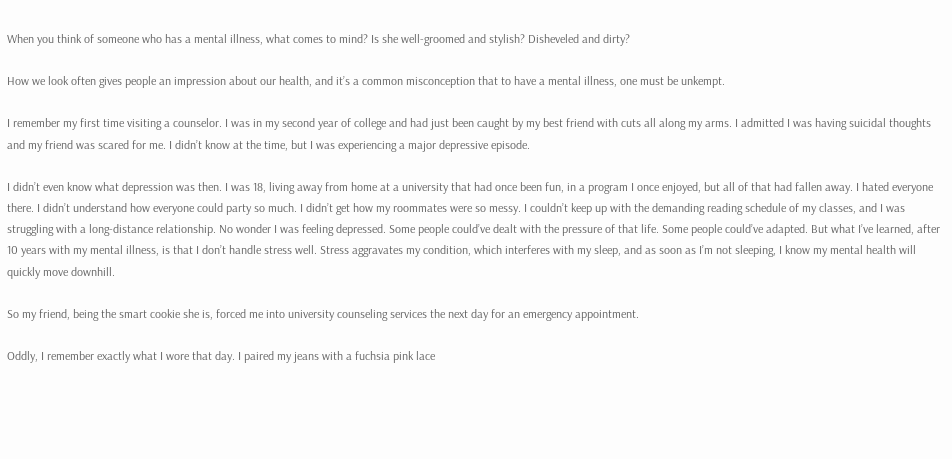When you think of someone who has a mental illness, what comes to mind? Is she well-groomed and stylish? Disheveled and dirty?

How we look often gives people an impression about our health, and it’s a common misconception that to have a mental illness, one must be unkempt.

I remember my first time visiting a counselor. I was in my second year of college and had just been caught by my best friend with cuts all along my arms. I admitted I was having suicidal thoughts and my friend was scared for me. I didn’t know at the time, but I was experiencing a major depressive episode.

I didn’t even know what depression was then. I was 18, living away from home at a university that had once been fun, in a program I once enjoyed, but all of that had fallen away. I hated everyone there. I didn’t understand how everyone could party so much. I didn’t get how my roommates were so messy. I couldn’t keep up with the demanding reading schedule of my classes, and I was struggling with a long-distance relationship. No wonder I was feeling depressed. Some people could’ve dealt with the pressure of that life. Some people could’ve adapted. But what I’ve learned, after 10 years with my mental illness, is that I don’t handle stress well. Stress aggravates my condition, which interferes with my sleep, and as soon as I’m not sleeping, I know my mental health will quickly move downhill.

So my friend, being the smart cookie she is, forced me into university counseling services the next day for an emergency appointment.

Oddly, I remember exactly what I wore that day. I paired my jeans with a fuchsia pink lace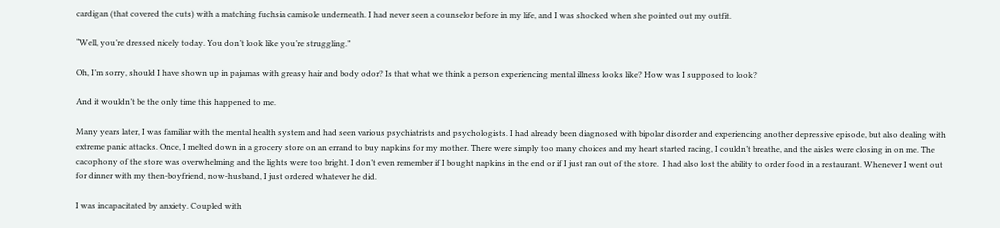cardigan (that covered the cuts) with a matching fuchsia camisole underneath. I had never seen a counselor before in my life, and I was shocked when she pointed out my outfit.

“Well, you’re dressed nicely today. You don’t look like you’re struggling.”

Oh, I’m sorry, should I have shown up in pajamas with greasy hair and body odor? Is that what we think a person experiencing mental illness looks like? How was I supposed to look?

And it wouldn’t be the only time this happened to me.

Many years later, I was familiar with the mental health system and had seen various psychiatrists and psychologists. I had already been diagnosed with bipolar disorder and experiencing another depressive episode, but also dealing with extreme panic attacks. Once, I melted down in a grocery store on an errand to buy napkins for my mother. There were simply too many choices and my heart started racing, I couldn’t breathe, and the aisles were closing in on me. The cacophony of the store was overwhelming and the lights were too bright. I don’t even remember if I bought napkins in the end or if I just ran out of the store.  I had also lost the ability to order food in a restaurant. Whenever I went out for dinner with my then-boyfriend, now-husband, I just ordered whatever he did.

I was incapacitated by anxiety. Coupled with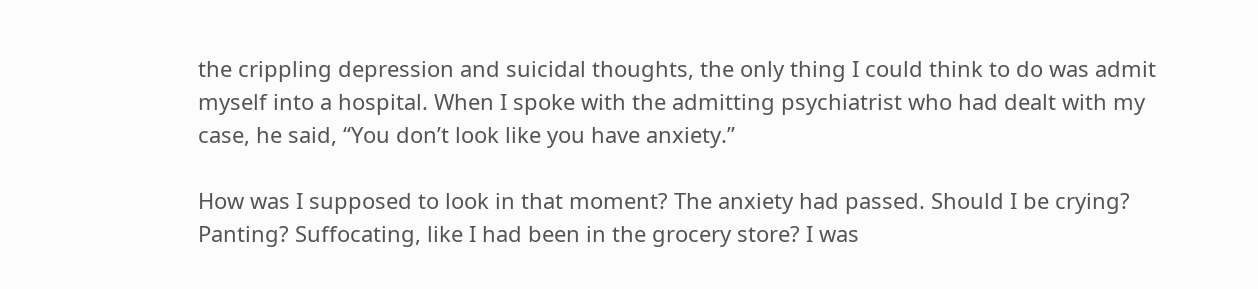the crippling depression and suicidal thoughts, the only thing I could think to do was admit myself into a hospital. When I spoke with the admitting psychiatrist who had dealt with my case, he said, “You don’t look like you have anxiety.”

How was I supposed to look in that moment? The anxiety had passed. Should I be crying? Panting? Suffocating, like I had been in the grocery store? I was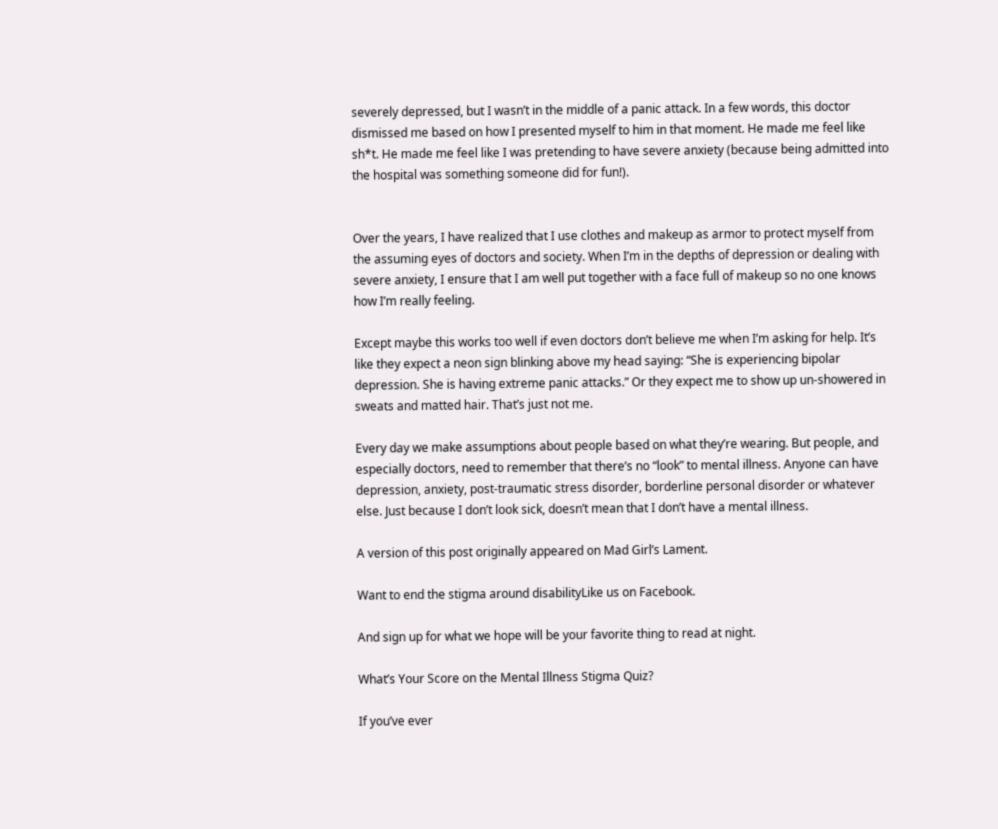severely depressed, but I wasn’t in the middle of a panic attack. In a few words, this doctor dismissed me based on how I presented myself to him in that moment. He made me feel like sh*t. He made me feel like I was pretending to have severe anxiety (because being admitted into the hospital was something someone did for fun!).


Over the years, I have realized that I use clothes and makeup as armor to protect myself from the assuming eyes of doctors and society. When I’m in the depths of depression or dealing with severe anxiety, I ensure that I am well put together with a face full of makeup so no one knows how I’m really feeling.

Except maybe this works too well if even doctors don’t believe me when I’m asking for help. It’s like they expect a neon sign blinking above my head saying: “She is experiencing bipolar depression. She is having extreme panic attacks.” Or they expect me to show up un-showered in sweats and matted hair. That’s just not me.

Every day we make assumptions about people based on what they’re wearing. But people, and especially doctors, need to remember that there’s no “look” to mental illness. Anyone can have depression, anxiety, post-traumatic stress disorder, borderline personal disorder or whatever else. Just because I don’t look sick, doesn’t mean that I don’t have a mental illness.

A version of this post originally appeared on Mad Girl’s Lament.

Want to end the stigma around disabilityLike us on Facebook.

And sign up for what we hope will be your favorite thing to read at night.

What’s Your Score on the Mental Illness Stigma Quiz?

If you’ve ever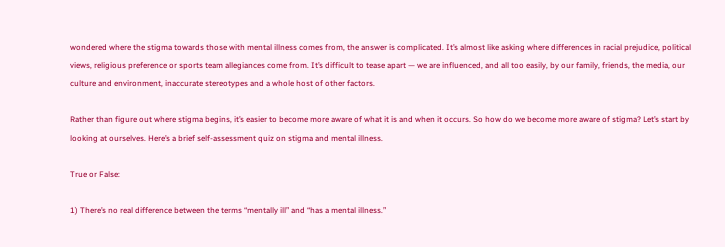wondered where the stigma towards those with mental illness comes from, the answer is complicated. It’s almost like asking where differences in racial prejudice, political views, religious preference or sports team allegiances come from. It’s difficult to tease apart — we are influenced, and all too easily, by our family, friends, the media, our culture and environment, inaccurate stereotypes and a whole host of other factors.

Rather than figure out where stigma begins, it’s easier to become more aware of what it is and when it occurs. So how do we become more aware of stigma? Let’s start by looking at ourselves. Here’s a brief self-assessment quiz on stigma and mental illness.

True or False:

1) There’s no real difference between the terms “mentally ill” and “has a mental illness.”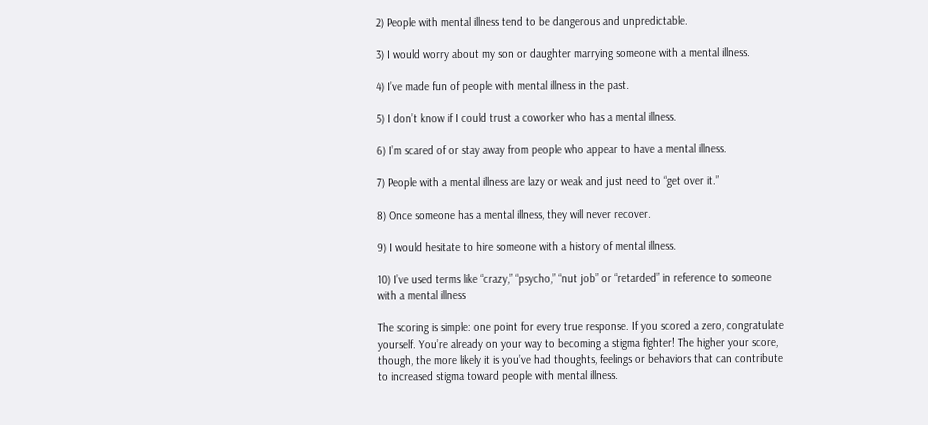2) People with mental illness tend to be dangerous and unpredictable.

3) I would worry about my son or daughter marrying someone with a mental illness.

4) I’ve made fun of people with mental illness in the past.

5) I don’t know if I could trust a coworker who has a mental illness.

6) I’m scared of or stay away from people who appear to have a mental illness.

7) People with a mental illness are lazy or weak and just need to “get over it.”

8) Once someone has a mental illness, they will never recover.

9) I would hesitate to hire someone with a history of mental illness.

10) I’ve used terms like “crazy,” “psycho,” “nut job” or “retarded” in reference to someone with a mental illness

The scoring is simple: one point for every true response. If you scored a zero, congratulate yourself. You’re already on your way to becoming a stigma fighter! The higher your score, though, the more likely it is you’ve had thoughts, feelings or behaviors that can contribute to increased stigma toward people with mental illness.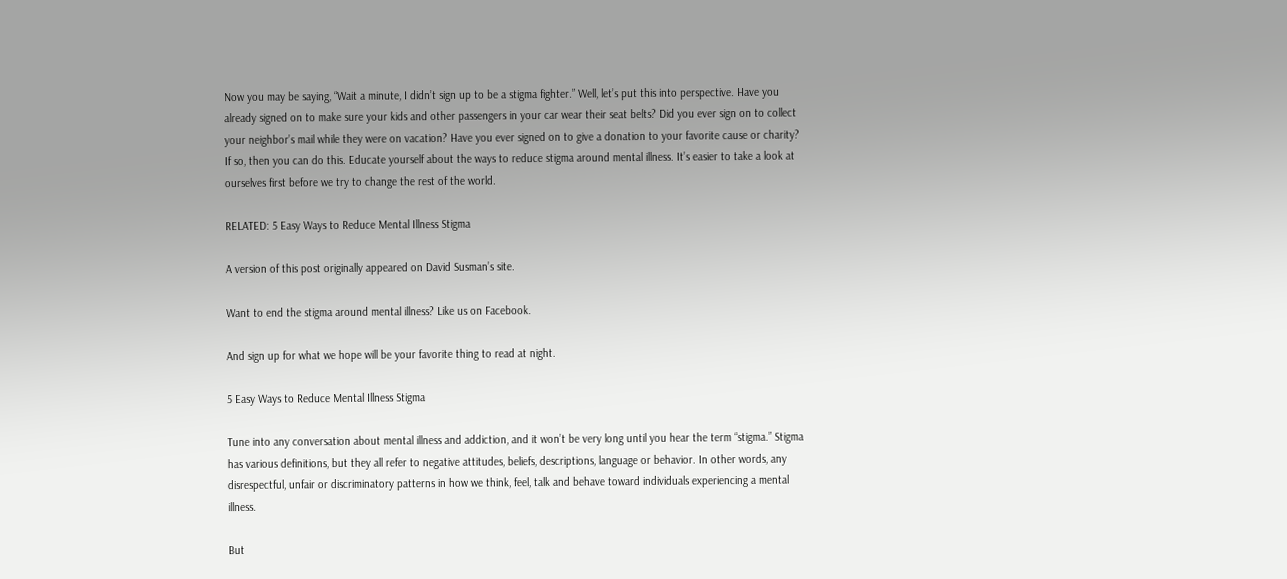Now you may be saying, “Wait a minute, I didn’t sign up to be a stigma fighter.” Well, let’s put this into perspective. Have you already signed on to make sure your kids and other passengers in your car wear their seat belts? Did you ever sign on to collect your neighbor’s mail while they were on vacation? Have you ever signed on to give a donation to your favorite cause or charity? If so, then you can do this. Educate yourself about the ways to reduce stigma around mental illness. It’s easier to take a look at ourselves first before we try to change the rest of the world.

RELATED: 5 Easy Ways to Reduce Mental Illness Stigma

A version of this post originally appeared on David Susman’s site.

Want to end the stigma around mental illness? Like us on Facebook.

And sign up for what we hope will be your favorite thing to read at night.

5 Easy Ways to Reduce Mental Illness Stigma

Tune into any conversation about mental illness and addiction, and it won’t be very long until you hear the term “stigma.” Stigma has various definitions, but they all refer to negative attitudes, beliefs, descriptions, language or behavior. In other words, any disrespectful, unfair or discriminatory patterns in how we think, feel, talk and behave toward individuals experiencing a mental illness.

But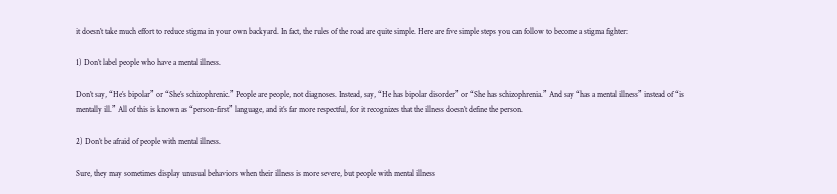it doesn’t take much effort to reduce stigma in your own backyard. In fact, the rules of the road are quite simple. Here are five simple steps you can follow to become a stigma fighter:

1) Don’t label people who have a mental illness.

Don’t say, “He’s bipolar” or “She’s schizophrenic.” People are people, not diagnoses. Instead, say, “He has bipolar disorder” or “She has schizophrenia.” And say “has a mental illness” instead of “is mentally ill.” All of this is known as “person-first” language, and it’s far more respectful, for it recognizes that the illness doesn’t define the person.

2) Don’t be afraid of people with mental illness.

Sure, they may sometimes display unusual behaviors when their illness is more severe, but people with mental illness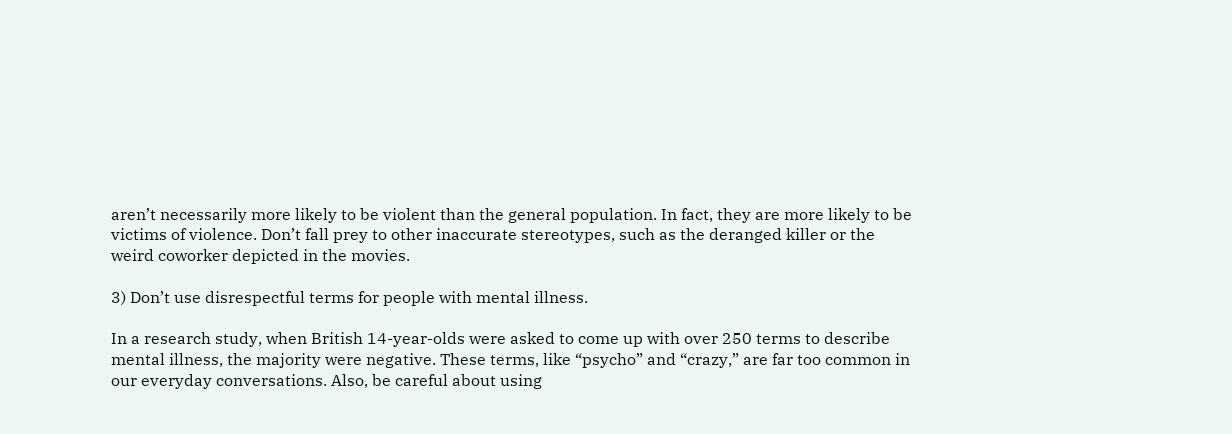aren’t necessarily more likely to be violent than the general population. In fact, they are more likely to be victims of violence. Don’t fall prey to other inaccurate stereotypes, such as the deranged killer or the weird coworker depicted in the movies.

3) Don’t use disrespectful terms for people with mental illness.

In a research study, when British 14-year-olds were asked to come up with over 250 terms to describe mental illness, the majority were negative. These terms, like “psycho” and “crazy,” are far too common in our everyday conversations. Also, be careful about using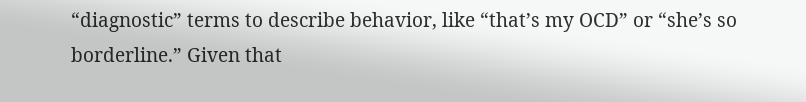“diagnostic” terms to describe behavior, like “that’s my OCD” or “she’s so borderline.” Given that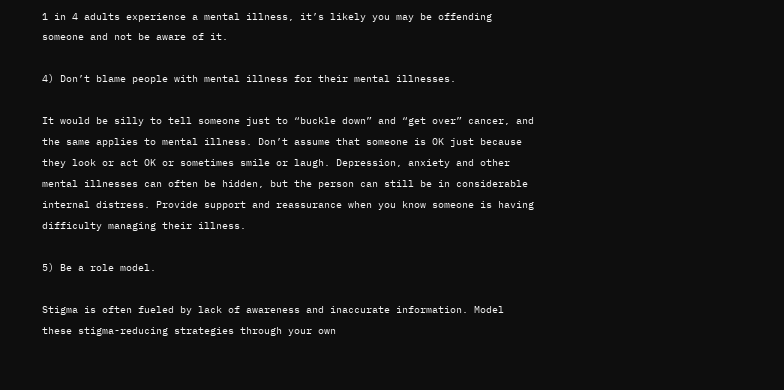1 in 4 adults experience a mental illness, it’s likely you may be offending someone and not be aware of it.

4) Don’t blame people with mental illness for their mental illnesses.

It would be silly to tell someone just to “buckle down” and “get over” cancer, and the same applies to mental illness. Don’t assume that someone is OK just because they look or act OK or sometimes smile or laugh. Depression, anxiety and other mental illnesses can often be hidden, but the person can still be in considerable internal distress. Provide support and reassurance when you know someone is having difficulty managing their illness.

5) Be a role model.

Stigma is often fueled by lack of awareness and inaccurate information. Model these stigma-reducing strategies through your own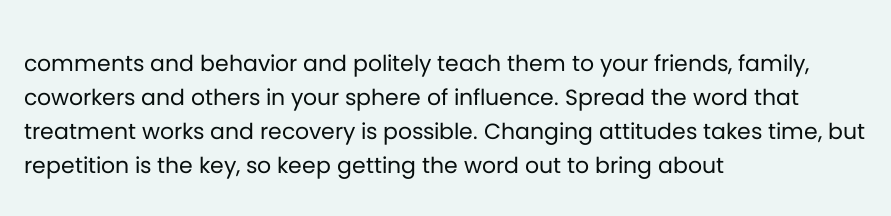comments and behavior and politely teach them to your friends, family, coworkers and others in your sphere of influence. Spread the word that treatment works and recovery is possible. Changing attitudes takes time, but repetition is the key, so keep getting the word out to bring about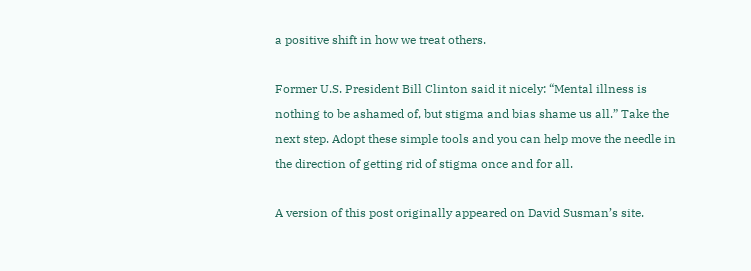a positive shift in how we treat others.

Former U.S. President Bill Clinton said it nicely: “Mental illness is nothing to be ashamed of, but stigma and bias shame us all.” Take the next step. Adopt these simple tools and you can help move the needle in the direction of getting rid of stigma once and for all.

A version of this post originally appeared on David Susman’s site.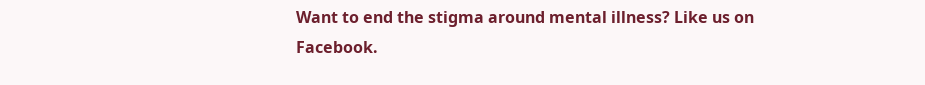Want to end the stigma around mental illness? Like us on Facebook.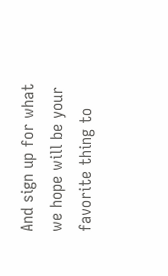And sign up for what we hope will be your favorite thing to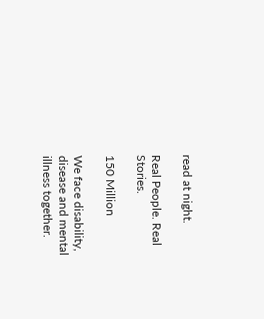read at night.

Real People. Real Stories.

150 Million

We face disability, disease and mental illness together.